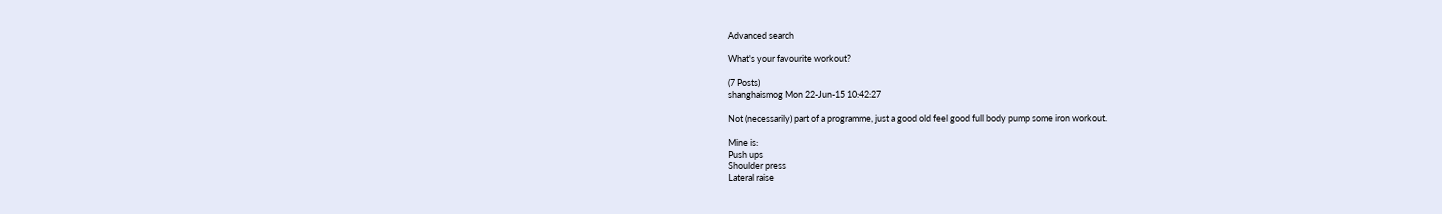Advanced search

What's your favourite workout?

(7 Posts)
shanghaismog Mon 22-Jun-15 10:42:27

Not (necessarily) part of a programme, just a good old feel good full body pump some iron workout.

Mine is:
Push ups
Shoulder press
Lateral raise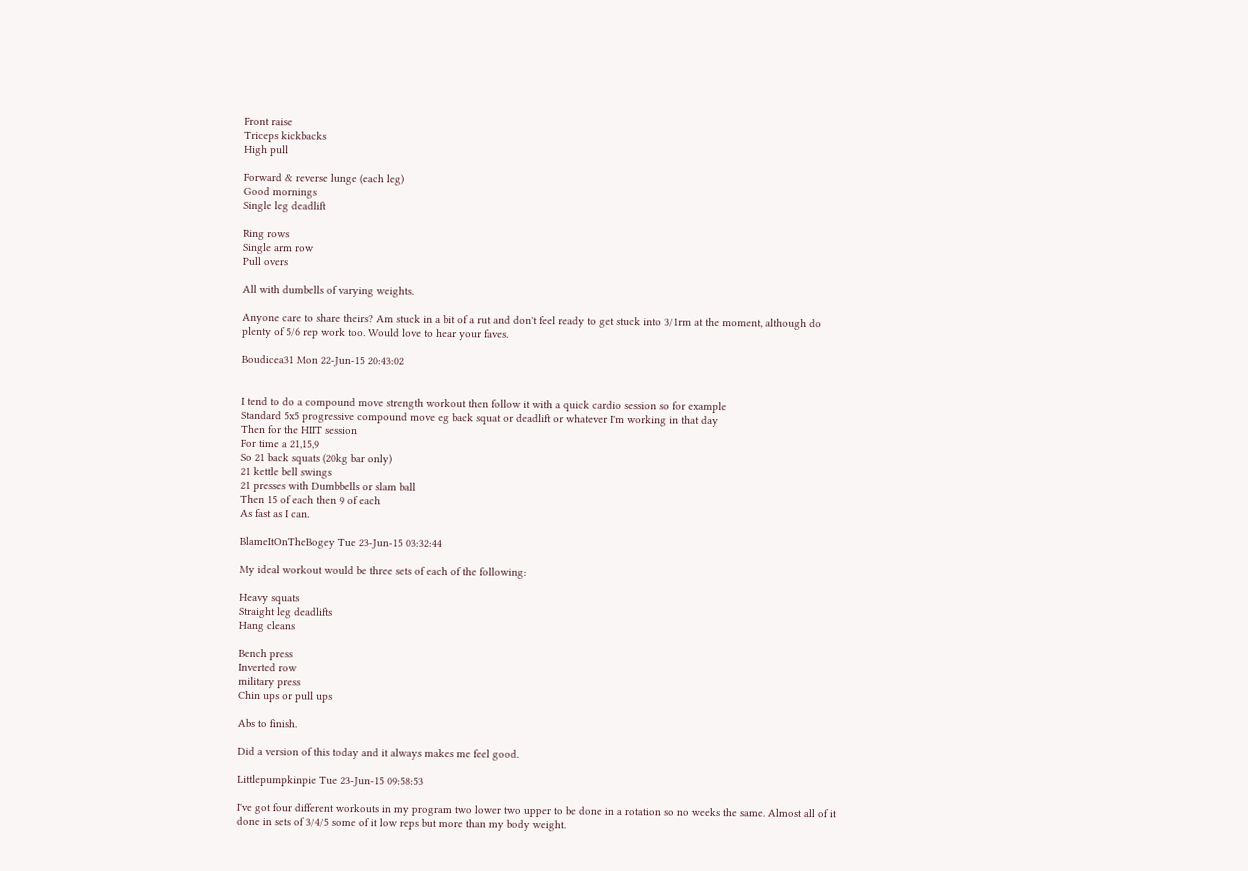Front raise
Triceps kickbacks
High pull

Forward & reverse lunge (each leg)
Good mornings
Single leg deadlift

Ring rows
Single arm row
Pull overs

All with dumbells of varying weights.

Anyone care to share theirs? Am stuck in a bit of a rut and don't feel ready to get stuck into 3/1rm at the moment, although do plenty of 5/6 rep work too. Would love to hear your faves.

Boudicea31 Mon 22-Jun-15 20:43:02


I tend to do a compound move strength workout then follow it with a quick cardio session so for example
Standard 5x5 progressive compound move eg back squat or deadlift or whatever I'm working in that day
Then for the HIIT session
For time a 21,15,9
So 21 back squats (20kg bar only)
21 kettle bell swings
21 presses with Dumbbells or slam ball
Then 15 of each then 9 of each
As fast as I can.

BlameItOnTheBogey Tue 23-Jun-15 03:32:44

My ideal workout would be three sets of each of the following:

Heavy squats
Straight leg deadlifts
Hang cleans

Bench press
Inverted row
military press
Chin ups or pull ups

Abs to finish.

Did a version of this today and it always makes me feel good.

Littlepumpkinpie Tue 23-Jun-15 09:58:53

I've got four different workouts in my program two lower two upper to be done in a rotation so no weeks the same. Almost all of it done in sets of 3/4/5 some of it low reps but more than my body weight.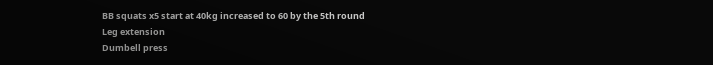BB squats x5 start at 40kg increased to 60 by the 5th round
Leg extension
Dumbell press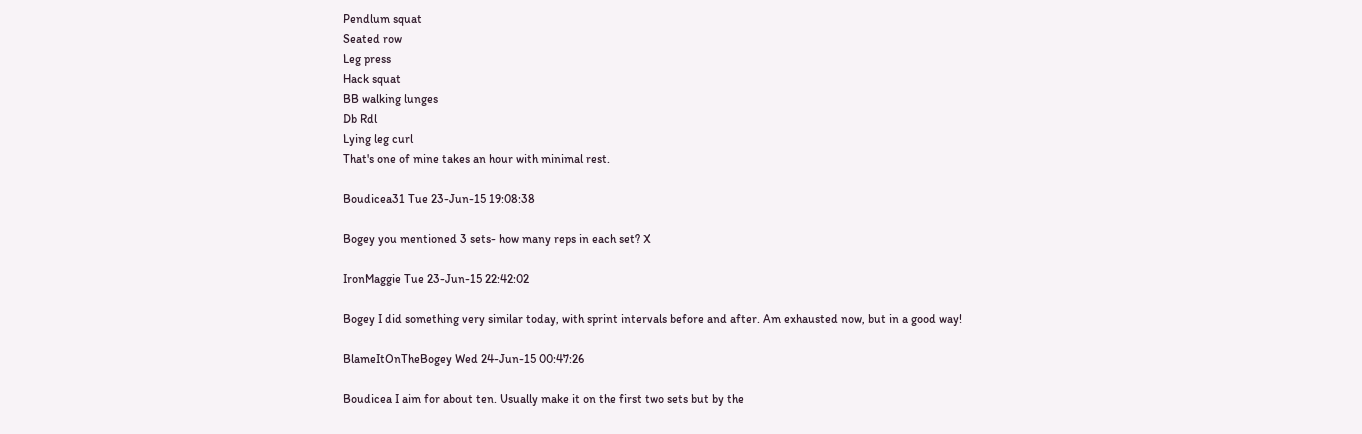Pendlum squat
Seated row
Leg press
Hack squat
BB walking lunges
Db Rdl
Lying leg curl
That's one of mine takes an hour with minimal rest.

Boudicea31 Tue 23-Jun-15 19:08:38

Bogey you mentioned 3 sets- how many reps in each set? X

IronMaggie Tue 23-Jun-15 22:42:02

Bogey I did something very similar today, with sprint intervals before and after. Am exhausted now, but in a good way!

BlameItOnTheBogey Wed 24-Jun-15 00:47:26

Boudicea I aim for about ten. Usually make it on the first two sets but by the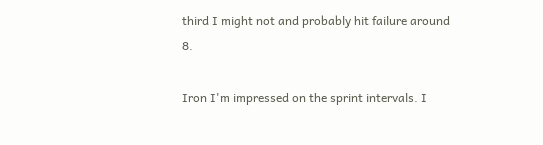third I might not and probably hit failure around 8.

Iron I'm impressed on the sprint intervals. I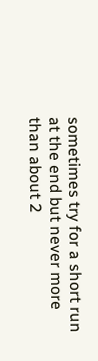sometimes try for a short run at the end but never more than about 2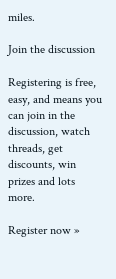miles.

Join the discussion

Registering is free, easy, and means you can join in the discussion, watch threads, get discounts, win prizes and lots more.

Register now »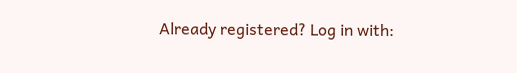Already registered? Log in with: